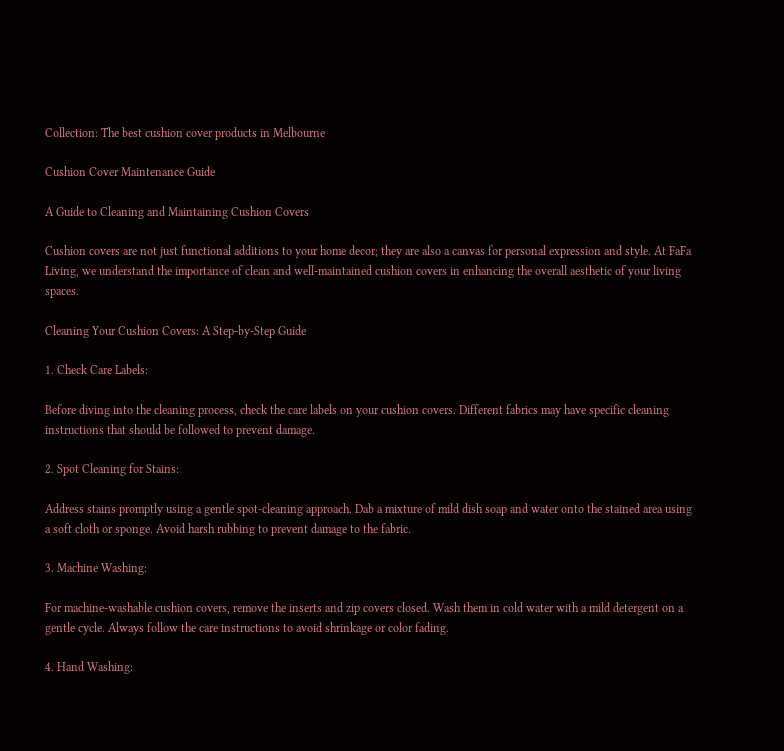Collection: The best cushion cover products in Melbourne

Cushion Cover Maintenance Guide

A Guide to Cleaning and Maintaining Cushion Covers

Cushion covers are not just functional additions to your home decor; they are also a canvas for personal expression and style. At FaFa Living, we understand the importance of clean and well-maintained cushion covers in enhancing the overall aesthetic of your living spaces.

Cleaning Your Cushion Covers: A Step-by-Step Guide

1. Check Care Labels:

Before diving into the cleaning process, check the care labels on your cushion covers. Different fabrics may have specific cleaning instructions that should be followed to prevent damage.

2. Spot Cleaning for Stains:

Address stains promptly using a gentle spot-cleaning approach. Dab a mixture of mild dish soap and water onto the stained area using a soft cloth or sponge. Avoid harsh rubbing to prevent damage to the fabric.

3. Machine Washing:

For machine-washable cushion covers, remove the inserts and zip covers closed. Wash them in cold water with a mild detergent on a gentle cycle. Always follow the care instructions to avoid shrinkage or color fading.

4. Hand Washing: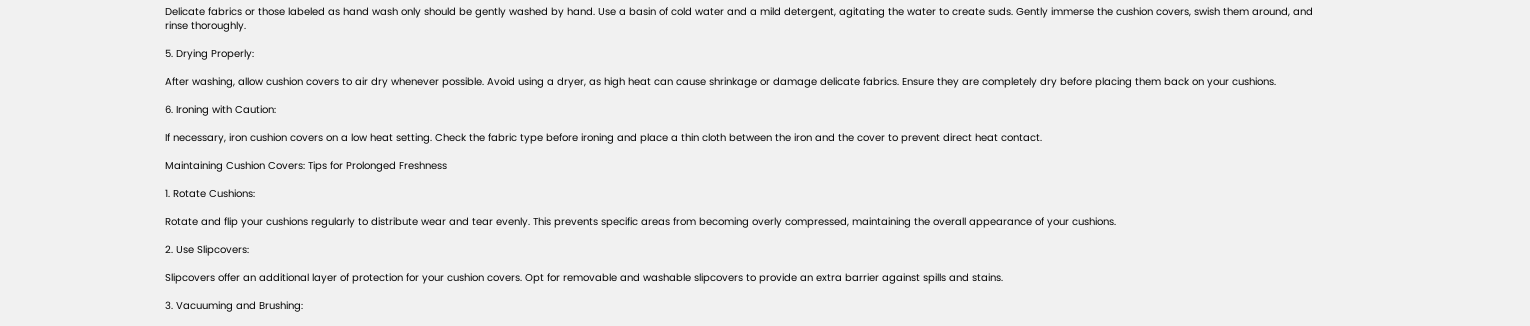Delicate fabrics or those labeled as hand wash only should be gently washed by hand. Use a basin of cold water and a mild detergent, agitating the water to create suds. Gently immerse the cushion covers, swish them around, and rinse thoroughly.

5. Drying Properly:

After washing, allow cushion covers to air dry whenever possible. Avoid using a dryer, as high heat can cause shrinkage or damage delicate fabrics. Ensure they are completely dry before placing them back on your cushions.

6. Ironing with Caution:

If necessary, iron cushion covers on a low heat setting. Check the fabric type before ironing and place a thin cloth between the iron and the cover to prevent direct heat contact.

Maintaining Cushion Covers: Tips for Prolonged Freshness

1. Rotate Cushions:

Rotate and flip your cushions regularly to distribute wear and tear evenly. This prevents specific areas from becoming overly compressed, maintaining the overall appearance of your cushions.

2. Use Slipcovers:

Slipcovers offer an additional layer of protection for your cushion covers. Opt for removable and washable slipcovers to provide an extra barrier against spills and stains.

3. Vacuuming and Brushing: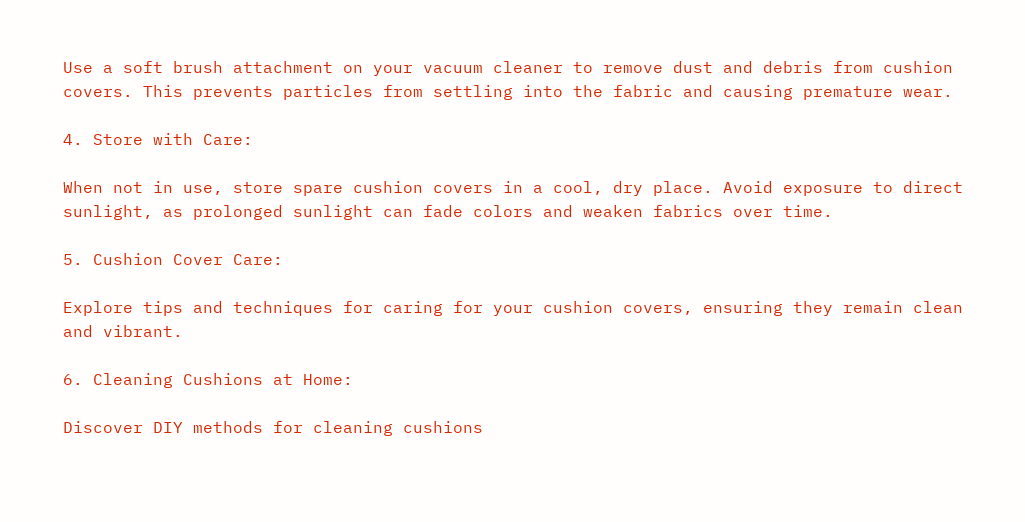Use a soft brush attachment on your vacuum cleaner to remove dust and debris from cushion covers. This prevents particles from settling into the fabric and causing premature wear.

4. Store with Care:

When not in use, store spare cushion covers in a cool, dry place. Avoid exposure to direct sunlight, as prolonged sunlight can fade colors and weaken fabrics over time.

5. Cushion Cover Care:

Explore tips and techniques for caring for your cushion covers, ensuring they remain clean and vibrant.

6. Cleaning Cushions at Home:

Discover DIY methods for cleaning cushions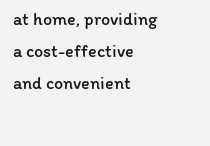at home, providing a cost-effective and convenient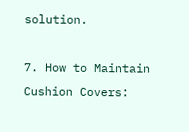solution.

7. How to Maintain Cushion Covers: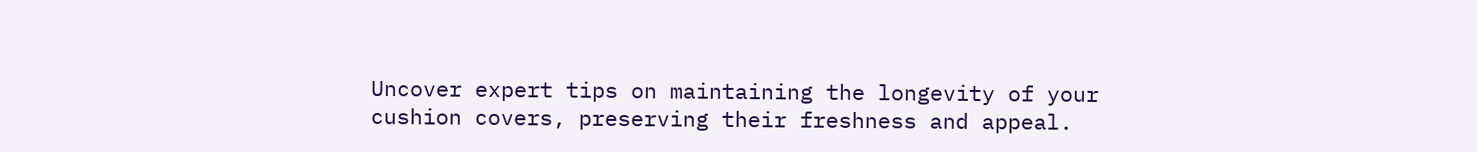Uncover expert tips on maintaining the longevity of your cushion covers, preserving their freshness and appeal.